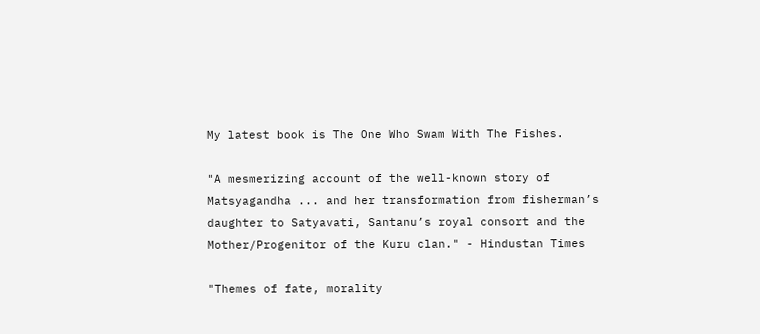My latest book is The One Who Swam With The Fishes.

"A mesmerizing account of the well-known story of Matsyagandha ... and her transformation from fisherman’s daughter to Satyavati, Santanu’s royal consort and the Mother/Progenitor of the Kuru clan." - Hindustan Times

"Themes of fate, morality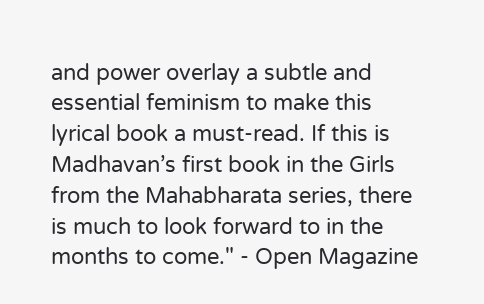and power overlay a subtle and essential feminism to make this lyrical book a must-read. If this is Madhavan’s first book in the Girls from the Mahabharata series, there is much to look forward to in the months to come." - Open Magazine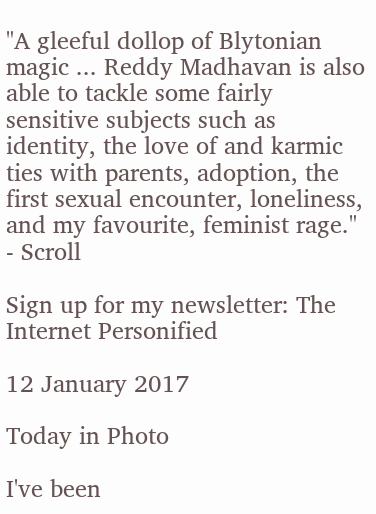"A gleeful dollop of Blytonian magic ... Reddy Madhavan is also able to tackle some fairly sensitive subjects such as identity, the love of and karmic ties with parents, adoption, the first sexual encounter, loneliness, and my favourite, feminist rage." - Scroll

Sign up for my newsletter: The Internet Personified

12 January 2017

Today in Photo

I've been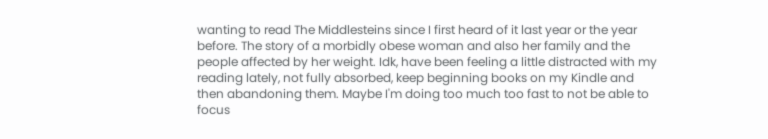wanting to read The Middlesteins since I first heard of it last year or the year before. The story of a morbidly obese woman and also her family and the people affected by her weight. Idk, have been feeling a little distracted with my reading lately, not fully absorbed, keep beginning books on my Kindle and then abandoning them. Maybe I'm doing too much too fast to not be able to focus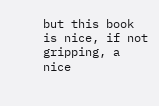but this book is nice, if not gripping, a nice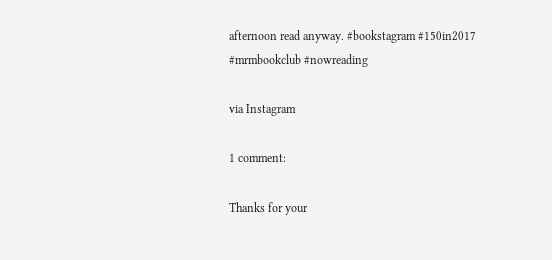afternoon read anyway. #bookstagram #150in2017 #mrmbookclub #nowreading

via Instagram

1 comment:

Thanks for your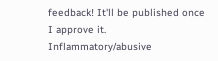feedback! It'll be published once I approve it. Inflammatory/abusive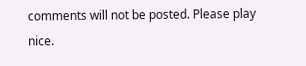comments will not be posted. Please play nice.